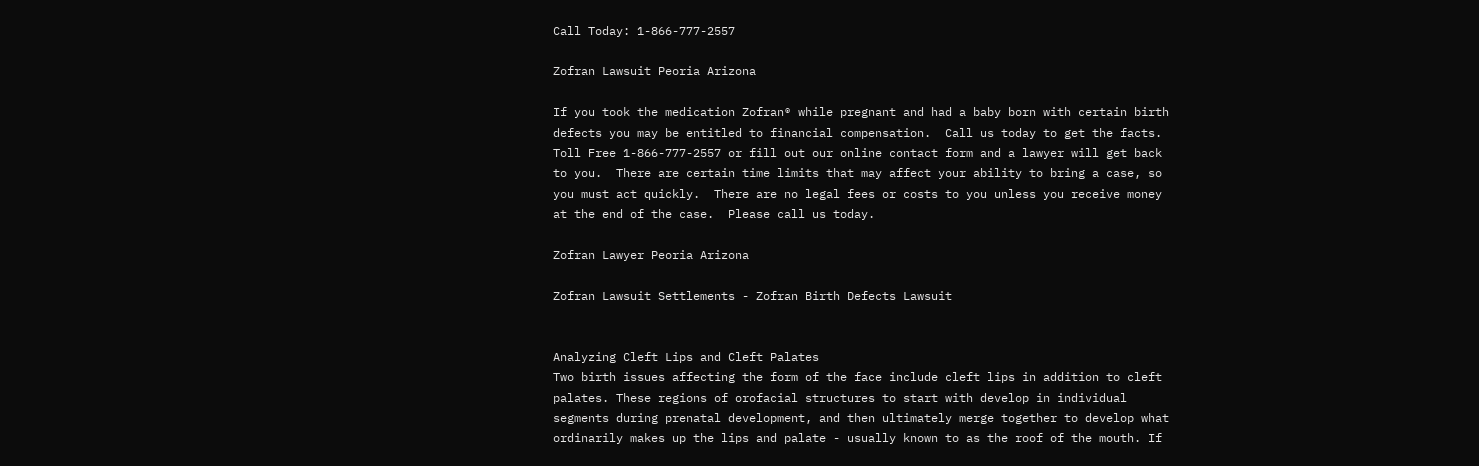Call Today: 1-866-777-2557

Zofran Lawsuit Peoria Arizona

If you took the medication Zofran® while pregnant and had a baby born with certain birth defects you may be entitled to financial compensation.  Call us today to get the facts.  Toll Free 1-866-777-2557 or fill out our online contact form and a lawyer will get back to you.  There are certain time limits that may affect your ability to bring a case, so you must act quickly.  There are no legal fees or costs to you unless you receive money at the end of the case.  Please call us today.

Zofran Lawyer Peoria Arizona

Zofran Lawsuit Settlements - Zofran Birth Defects Lawsuit


Analyzing Cleft Lips and Cleft Palates
Two birth issues affecting the form of the face include cleft lips in addition to cleft palates. These regions of orofacial structures to start with develop in individual segments during prenatal development, and then ultimately merge together to develop what ordinarily makes up the lips and palate - usually known to as the roof of the mouth. If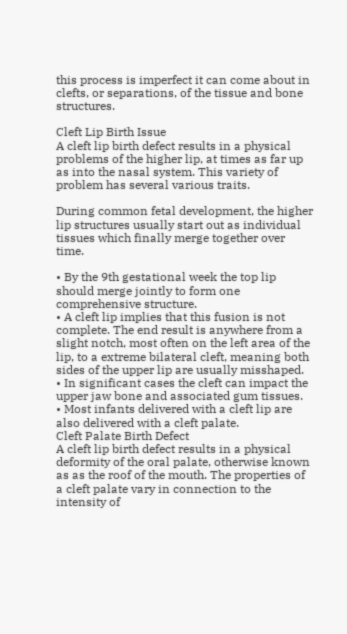this process is imperfect it can come about in clefts, or separations, of the tissue and bone structures.

Cleft Lip Birth Issue
A cleft lip birth defect results in a physical problems of the higher lip, at times as far up as into the nasal system. This variety of problem has several various traits.

During common fetal development, the higher lip structures usually start out as individual tissues which finally merge together over time.

• By the 9th gestational week the top lip should merge jointly to form one comprehensive structure.
• A cleft lip implies that this fusion is not complete. The end result is anywhere from a slight notch, most often on the left area of the lip, to a extreme bilateral cleft, meaning both sides of the upper lip are usually misshaped.
• In significant cases the cleft can impact the upper jaw bone and associated gum tissues.
• Most infants delivered with a cleft lip are also delivered with a cleft palate.
Cleft Palate Birth Defect
A cleft lip birth defect results in a physical deformity of the oral palate, otherwise known as as the roof of the mouth. The properties of a cleft palate vary in connection to the intensity of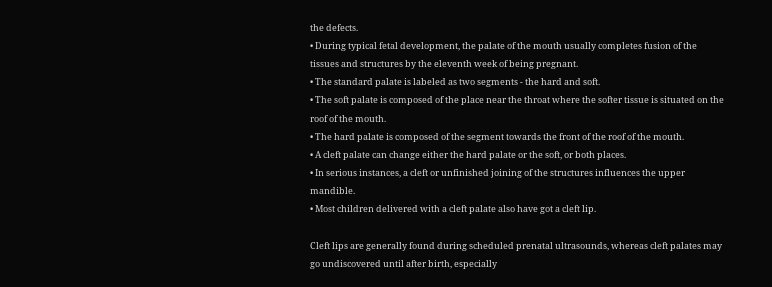the defects.
• During typical fetal development, the palate of the mouth usually completes fusion of the tissues and structures by the eleventh week of being pregnant.
• The standard palate is labeled as two segments - the hard and soft.
• The soft palate is composed of the place near the throat where the softer tissue is situated on the roof of the mouth.
• The hard palate is composed of the segment towards the front of the roof of the mouth.
• A cleft palate can change either the hard palate or the soft, or both places.
• In serious instances, a cleft or unfinished joining of the structures influences the upper mandible.
• Most children delivered with a cleft palate also have got a cleft lip.

Cleft lips are generally found during scheduled prenatal ultrasounds, whereas cleft palates may go undiscovered until after birth, especially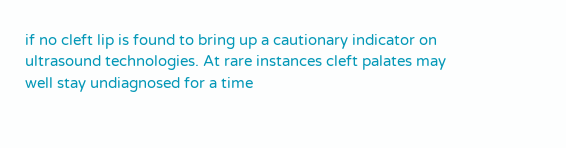if no cleft lip is found to bring up a cautionary indicator on ultrasound technologies. At rare instances cleft palates may well stay undiagnosed for a time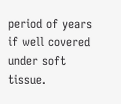period of years if well covered under soft tissue.